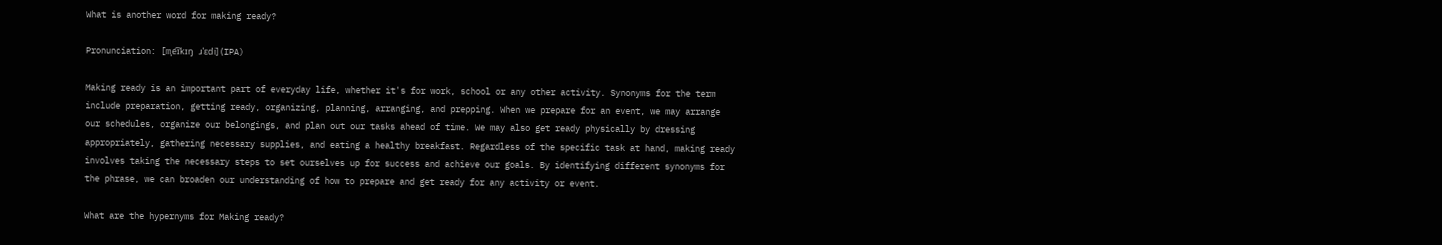What is another word for making ready?

Pronunciation: [mˌe͡ɪkɪŋ ɹˈɛdi] (IPA)

Making ready is an important part of everyday life, whether it's for work, school or any other activity. Synonyms for the term include preparation, getting ready, organizing, planning, arranging, and prepping. When we prepare for an event, we may arrange our schedules, organize our belongings, and plan out our tasks ahead of time. We may also get ready physically by dressing appropriately, gathering necessary supplies, and eating a healthy breakfast. Regardless of the specific task at hand, making ready involves taking the necessary steps to set ourselves up for success and achieve our goals. By identifying different synonyms for the phrase, we can broaden our understanding of how to prepare and get ready for any activity or event.

What are the hypernyms for Making ready?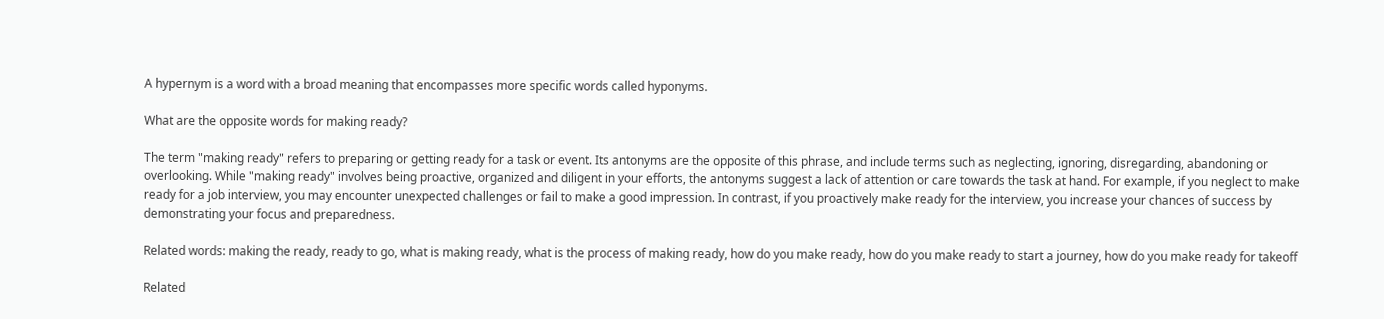A hypernym is a word with a broad meaning that encompasses more specific words called hyponyms.

What are the opposite words for making ready?

The term "making ready" refers to preparing or getting ready for a task or event. Its antonyms are the opposite of this phrase, and include terms such as neglecting, ignoring, disregarding, abandoning or overlooking. While "making ready" involves being proactive, organized and diligent in your efforts, the antonyms suggest a lack of attention or care towards the task at hand. For example, if you neglect to make ready for a job interview, you may encounter unexpected challenges or fail to make a good impression. In contrast, if you proactively make ready for the interview, you increase your chances of success by demonstrating your focus and preparedness.

Related words: making the ready, ready to go, what is making ready, what is the process of making ready, how do you make ready, how do you make ready to start a journey, how do you make ready for takeoff

Related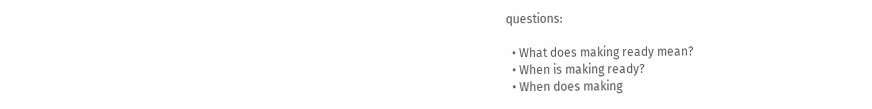questions:

  • What does making ready mean?
  • When is making ready?
  • When does making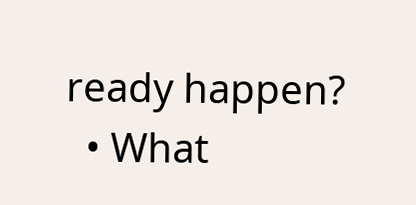ready happen?
  • What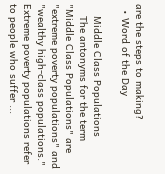are the steps to making?
  • Word of the Day

    Middle Class Populations
    The antonyms for the term "Middle Class Populations" are "extreme poverty populations" and "wealthy high-class populations." Extreme poverty populations refer to people who suffer ...